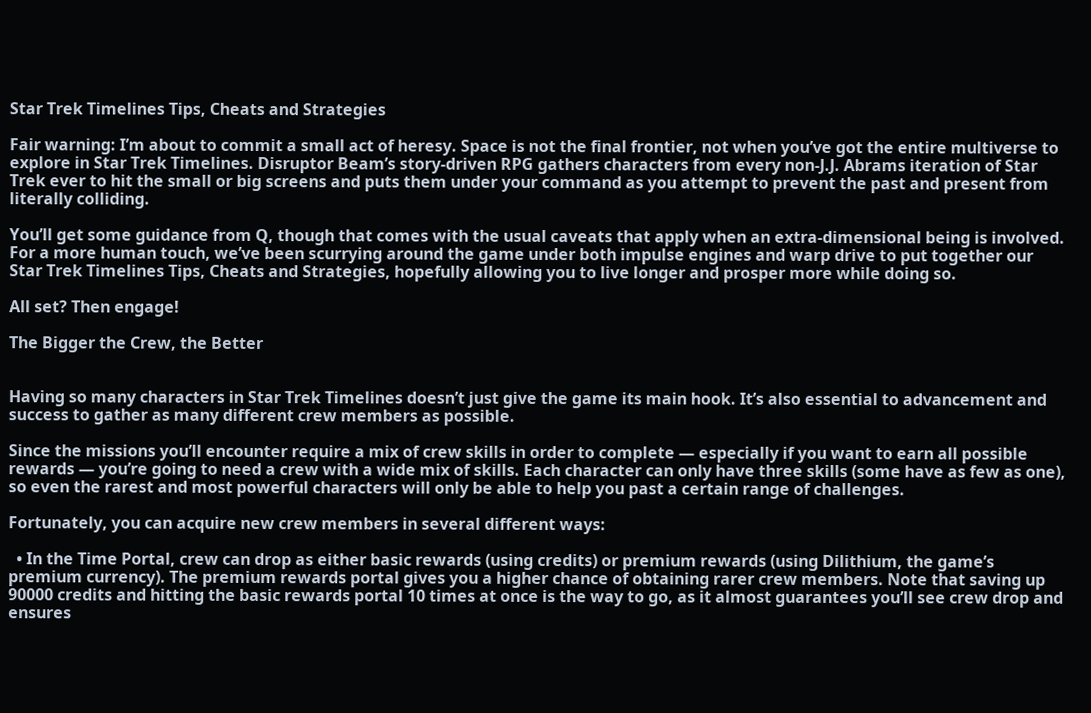Star Trek Timelines Tips, Cheats and Strategies

Fair warning: I’m about to commit a small act of heresy. Space is not the final frontier, not when you’ve got the entire multiverse to explore in Star Trek Timelines. Disruptor Beam’s story-driven RPG gathers characters from every non-J.J. Abrams iteration of Star Trek ever to hit the small or big screens and puts them under your command as you attempt to prevent the past and present from literally colliding.

You’ll get some guidance from Q, though that comes with the usual caveats that apply when an extra-dimensional being is involved. For a more human touch, we’ve been scurrying around the game under both impulse engines and warp drive to put together our Star Trek Timelines Tips, Cheats and Strategies, hopefully allowing you to live longer and prosper more while doing so.

All set? Then engage!

The Bigger the Crew, the Better


Having so many characters in Star Trek Timelines doesn’t just give the game its main hook. It’s also essential to advancement and success to gather as many different crew members as possible.

Since the missions you’ll encounter require a mix of crew skills in order to complete — especially if you want to earn all possible rewards — you’re going to need a crew with a wide mix of skills. Each character can only have three skills (some have as few as one), so even the rarest and most powerful characters will only be able to help you past a certain range of challenges.

Fortunately, you can acquire new crew members in several different ways:

  • In the Time Portal, crew can drop as either basic rewards (using credits) or premium rewards (using Dilithium, the game’s premium currency). The premium rewards portal gives you a higher chance of obtaining rarer crew members. Note that saving up 90000 credits and hitting the basic rewards portal 10 times at once is the way to go, as it almost guarantees you’ll see crew drop and ensures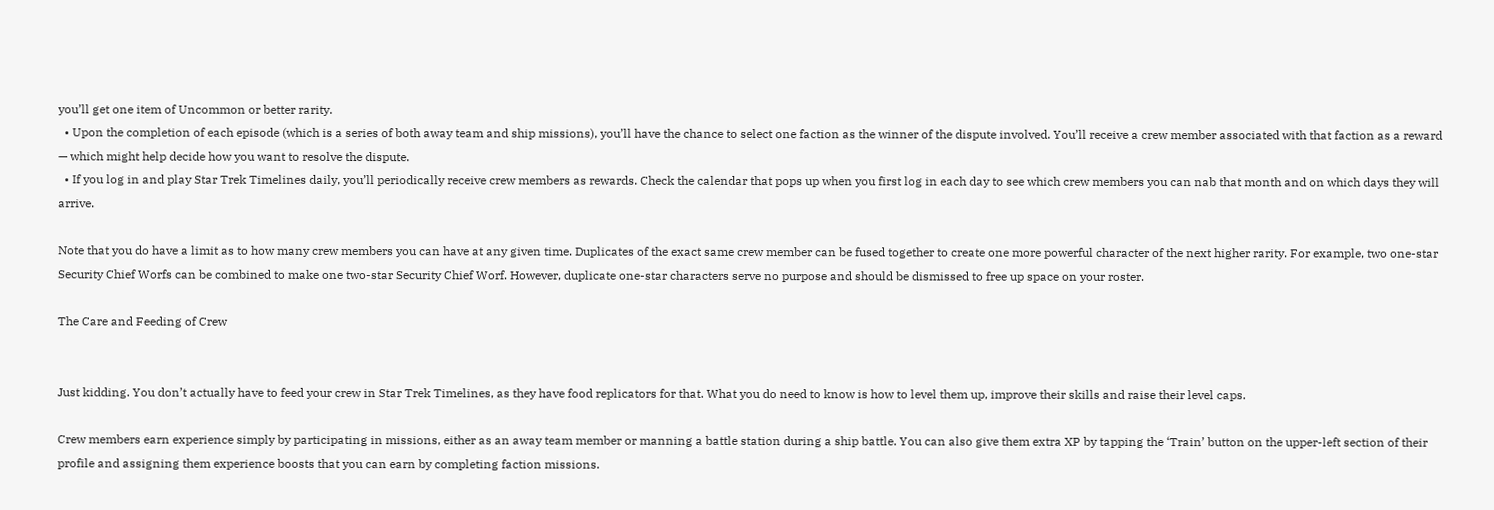you’ll get one item of Uncommon or better rarity.
  • Upon the completion of each episode (which is a series of both away team and ship missions), you’ll have the chance to select one faction as the winner of the dispute involved. You’ll receive a crew member associated with that faction as a reward — which might help decide how you want to resolve the dispute.
  • If you log in and play Star Trek Timelines daily, you’ll periodically receive crew members as rewards. Check the calendar that pops up when you first log in each day to see which crew members you can nab that month and on which days they will arrive.

Note that you do have a limit as to how many crew members you can have at any given time. Duplicates of the exact same crew member can be fused together to create one more powerful character of the next higher rarity. For example, two one-star Security Chief Worfs can be combined to make one two-star Security Chief Worf. However, duplicate one-star characters serve no purpose and should be dismissed to free up space on your roster.

The Care and Feeding of Crew


Just kidding. You don’t actually have to feed your crew in Star Trek Timelines, as they have food replicators for that. What you do need to know is how to level them up, improve their skills and raise their level caps.

Crew members earn experience simply by participating in missions, either as an away team member or manning a battle station during a ship battle. You can also give them extra XP by tapping the ‘Train’ button on the upper-left section of their profile and assigning them experience boosts that you can earn by completing faction missions.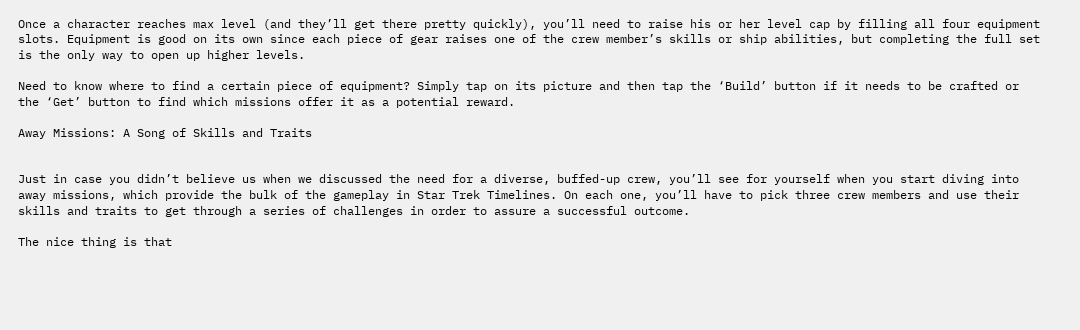Once a character reaches max level (and they’ll get there pretty quickly), you’ll need to raise his or her level cap by filling all four equipment slots. Equipment is good on its own since each piece of gear raises one of the crew member’s skills or ship abilities, but completing the full set is the only way to open up higher levels.

Need to know where to find a certain piece of equipment? Simply tap on its picture and then tap the ‘Build’ button if it needs to be crafted or the ‘Get’ button to find which missions offer it as a potential reward.

Away Missions: A Song of Skills and Traits


Just in case you didn’t believe us when we discussed the need for a diverse, buffed-up crew, you’ll see for yourself when you start diving into away missions, which provide the bulk of the gameplay in Star Trek Timelines. On each one, you’ll have to pick three crew members and use their skills and traits to get through a series of challenges in order to assure a successful outcome.

The nice thing is that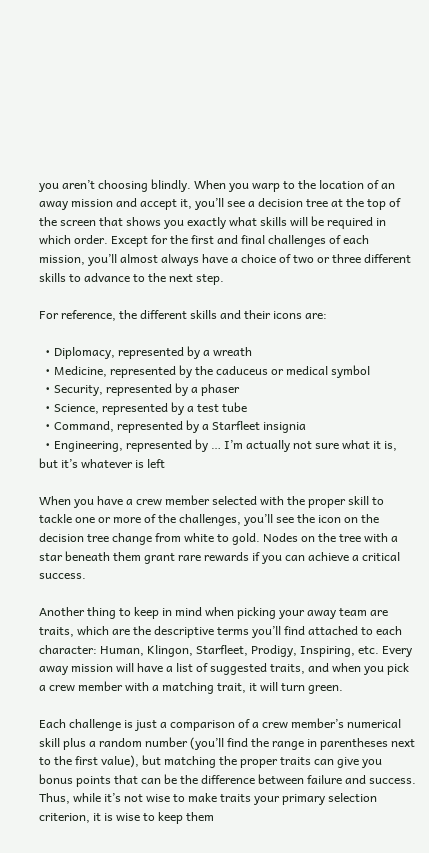you aren’t choosing blindly. When you warp to the location of an away mission and accept it, you’ll see a decision tree at the top of the screen that shows you exactly what skills will be required in which order. Except for the first and final challenges of each mission, you’ll almost always have a choice of two or three different skills to advance to the next step.

For reference, the different skills and their icons are:

  • Diplomacy, represented by a wreath
  • Medicine, represented by the caduceus or medical symbol
  • Security, represented by a phaser
  • Science, represented by a test tube
  • Command, represented by a Starfleet insignia
  • Engineering, represented by … I’m actually not sure what it is, but it’s whatever is left

When you have a crew member selected with the proper skill to tackle one or more of the challenges, you’ll see the icon on the decision tree change from white to gold. Nodes on the tree with a star beneath them grant rare rewards if you can achieve a critical success.

Another thing to keep in mind when picking your away team are traits, which are the descriptive terms you’ll find attached to each character: Human, Klingon, Starfleet, Prodigy, Inspiring, etc. Every away mission will have a list of suggested traits, and when you pick a crew member with a matching trait, it will turn green.

Each challenge is just a comparison of a crew member’s numerical skill plus a random number (you’ll find the range in parentheses next to the first value), but matching the proper traits can give you bonus points that can be the difference between failure and success. Thus, while it’s not wise to make traits your primary selection criterion, it is wise to keep them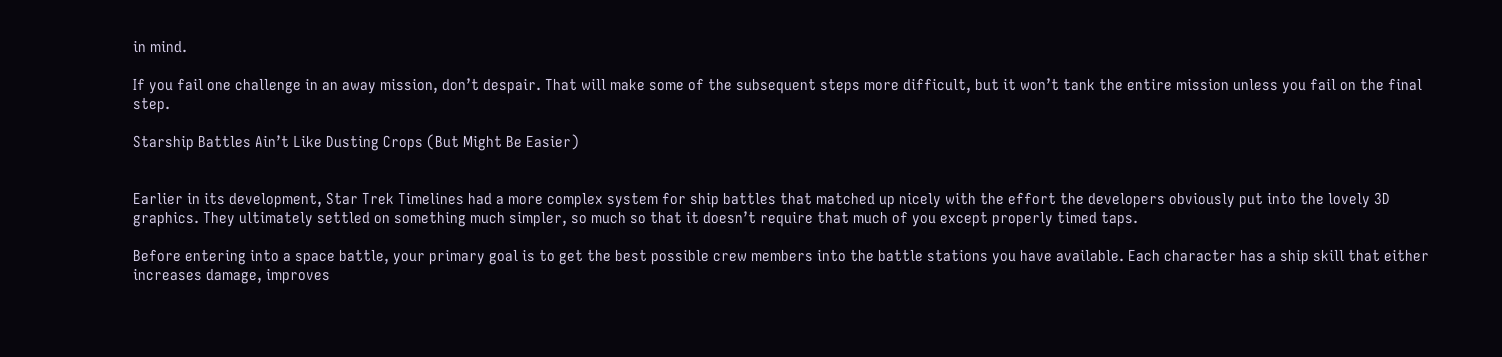in mind.

If you fail one challenge in an away mission, don’t despair. That will make some of the subsequent steps more difficult, but it won’t tank the entire mission unless you fail on the final step.

Starship Battles Ain’t Like Dusting Crops (But Might Be Easier)


Earlier in its development, Star Trek Timelines had a more complex system for ship battles that matched up nicely with the effort the developers obviously put into the lovely 3D graphics. They ultimately settled on something much simpler, so much so that it doesn’t require that much of you except properly timed taps.

Before entering into a space battle, your primary goal is to get the best possible crew members into the battle stations you have available. Each character has a ship skill that either increases damage, improves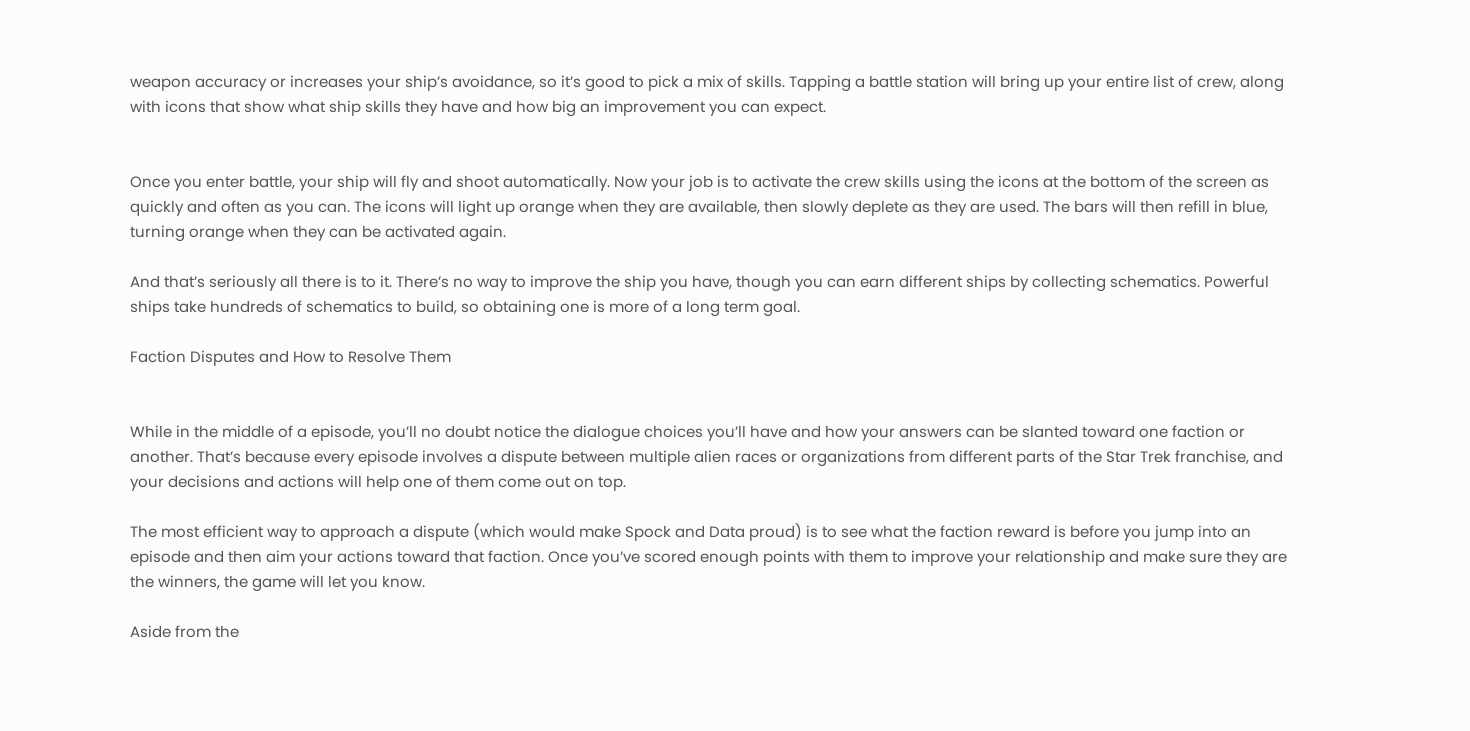weapon accuracy or increases your ship’s avoidance, so it’s good to pick a mix of skills. Tapping a battle station will bring up your entire list of crew, along with icons that show what ship skills they have and how big an improvement you can expect.


Once you enter battle, your ship will fly and shoot automatically. Now your job is to activate the crew skills using the icons at the bottom of the screen as quickly and often as you can. The icons will light up orange when they are available, then slowly deplete as they are used. The bars will then refill in blue, turning orange when they can be activated again.

And that’s seriously all there is to it. There’s no way to improve the ship you have, though you can earn different ships by collecting schematics. Powerful ships take hundreds of schematics to build, so obtaining one is more of a long term goal.

Faction Disputes and How to Resolve Them


While in the middle of a episode, you’ll no doubt notice the dialogue choices you’ll have and how your answers can be slanted toward one faction or another. That’s because every episode involves a dispute between multiple alien races or organizations from different parts of the Star Trek franchise, and your decisions and actions will help one of them come out on top.

The most efficient way to approach a dispute (which would make Spock and Data proud) is to see what the faction reward is before you jump into an episode and then aim your actions toward that faction. Once you’ve scored enough points with them to improve your relationship and make sure they are the winners, the game will let you know.

Aside from the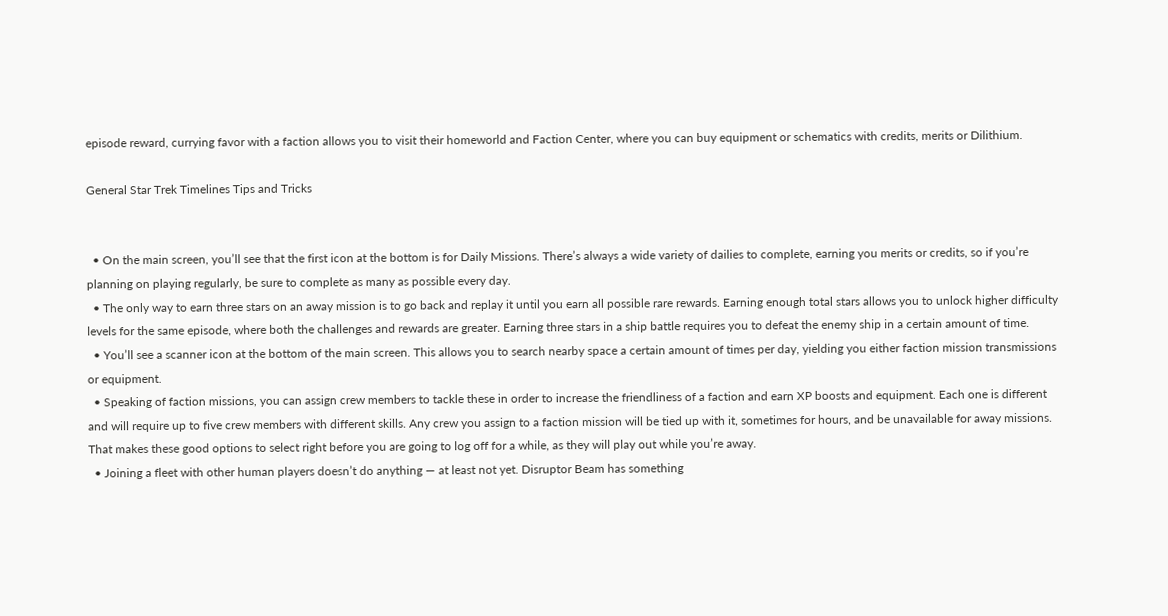episode reward, currying favor with a faction allows you to visit their homeworld and Faction Center, where you can buy equipment or schematics with credits, merits or Dilithium.

General Star Trek Timelines Tips and Tricks


  • On the main screen, you’ll see that the first icon at the bottom is for Daily Missions. There’s always a wide variety of dailies to complete, earning you merits or credits, so if you’re planning on playing regularly, be sure to complete as many as possible every day.
  • The only way to earn three stars on an away mission is to go back and replay it until you earn all possible rare rewards. Earning enough total stars allows you to unlock higher difficulty levels for the same episode, where both the challenges and rewards are greater. Earning three stars in a ship battle requires you to defeat the enemy ship in a certain amount of time.
  • You’ll see a scanner icon at the bottom of the main screen. This allows you to search nearby space a certain amount of times per day, yielding you either faction mission transmissions or equipment.
  • Speaking of faction missions, you can assign crew members to tackle these in order to increase the friendliness of a faction and earn XP boosts and equipment. Each one is different and will require up to five crew members with different skills. Any crew you assign to a faction mission will be tied up with it, sometimes for hours, and be unavailable for away missions. That makes these good options to select right before you are going to log off for a while, as they will play out while you’re away.
  • Joining a fleet with other human players doesn’t do anything — at least not yet. Disruptor Beam has something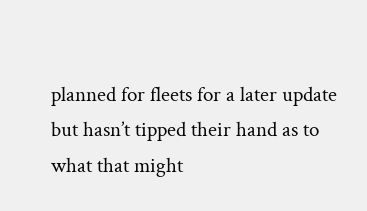planned for fleets for a later update but hasn’t tipped their hand as to what that might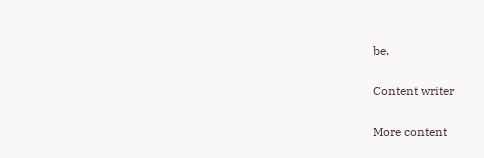be.

Content writer

More content